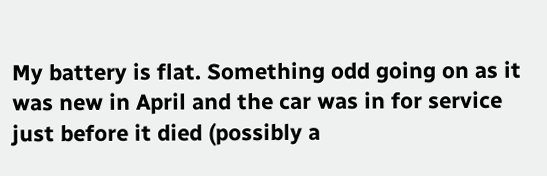My battery is flat. Something odd going on as it was new in April and the car was in for service just before it died (possibly a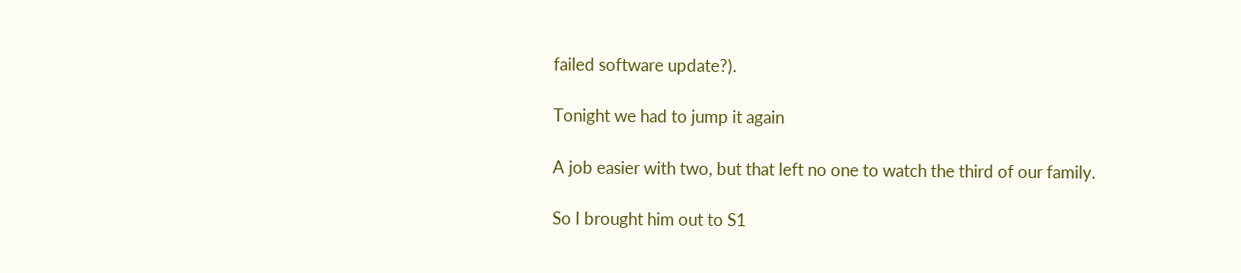failed software update?).

Tonight we had to jump it again

A job easier with two, but that left no one to watch the third of our family.

So I brought him out to S1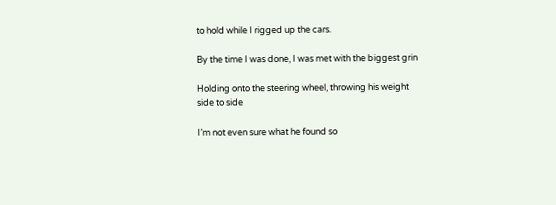to hold while I rigged up the cars.

By the time I was done, I was met with the biggest grin

Holding onto the steering wheel, throwing his weight side to side

I’m not even sure what he found so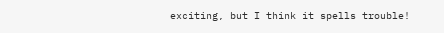exciting, but I think it spells trouble!